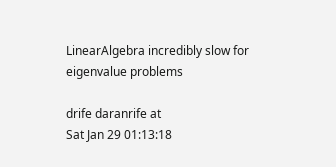LinearAlgebra incredibly slow for eigenvalue problems

drife daranrife at
Sat Jan 29 01:13:18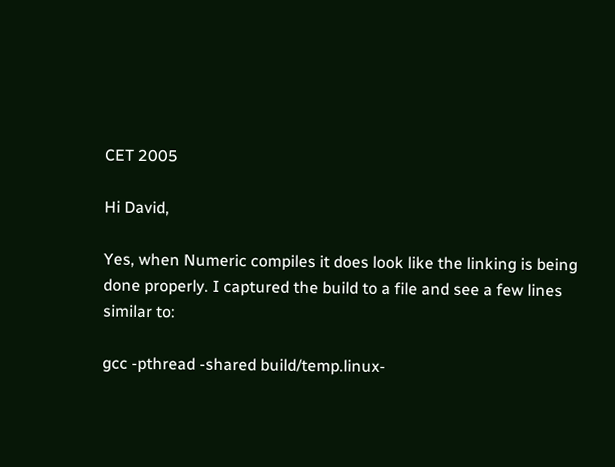CET 2005

Hi David,

Yes, when Numeric compiles it does look like the linking is being
done properly. I captured the build to a file and see a few lines
similar to:

gcc -pthread -shared build/temp.linux-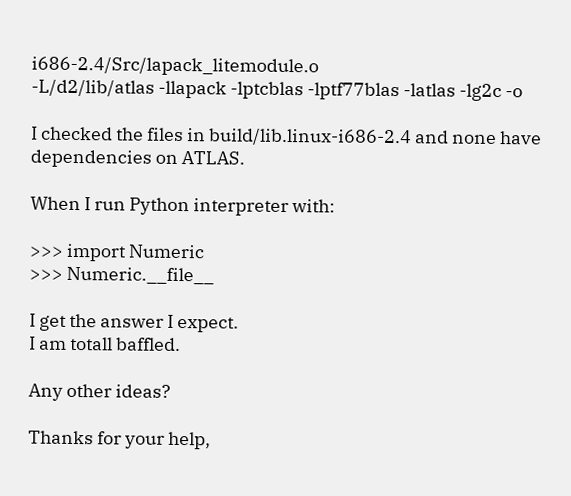i686-2.4/Src/lapack_litemodule.o
-L/d2/lib/atlas -llapack -lptcblas -lptf77blas -latlas -lg2c -o

I checked the files in build/lib.linux-i686-2.4 and none have
dependencies on ATLAS.

When I run Python interpreter with:

>>> import Numeric
>>> Numeric.__file__

I get the answer I expect.
I am totall baffled.

Any other ideas?

Thanks for your help,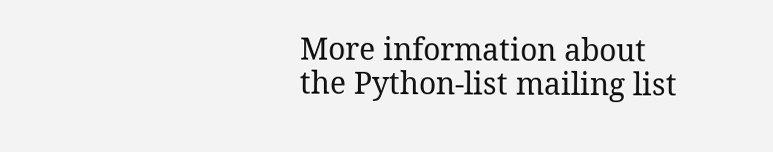More information about the Python-list mailing list